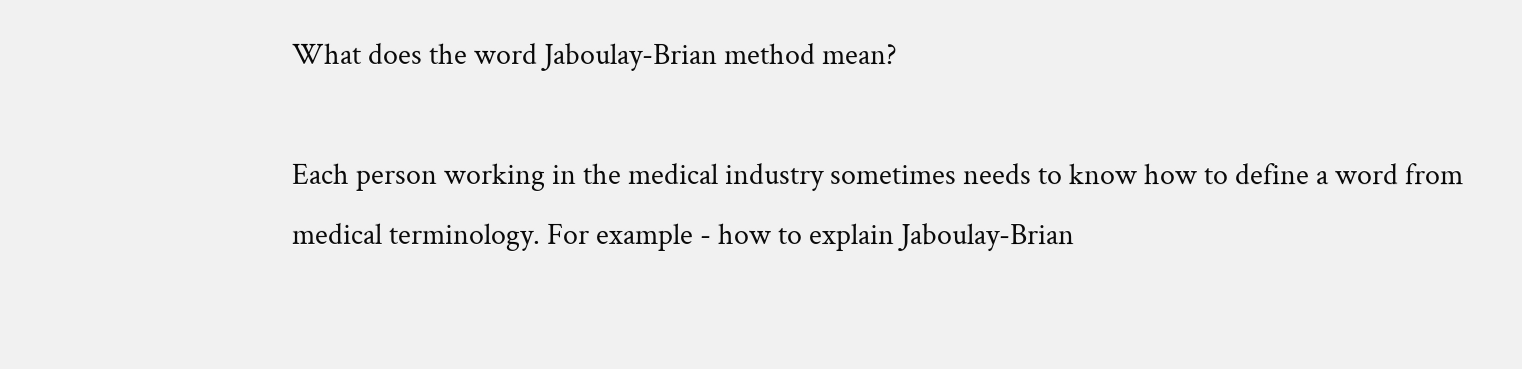What does the word Jaboulay-Brian method mean?

Each person working in the medical industry sometimes needs to know how to define a word from medical terminology. For example - how to explain Jaboulay-Brian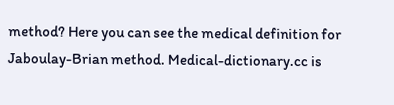method? Here you can see the medical definition for Jaboulay-Brian method. Medical-dictionary.cc is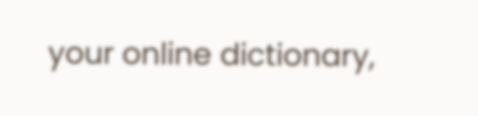your online dictionary,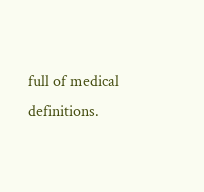full of medical definitions.